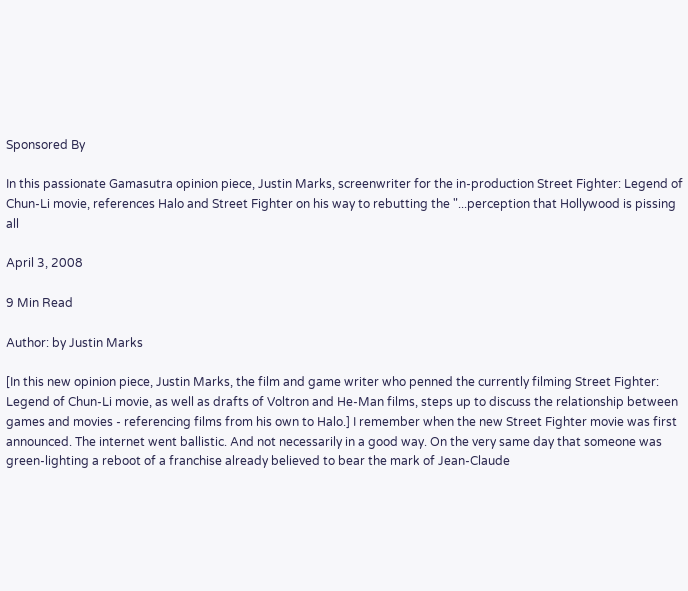Sponsored By

In this passionate Gamasutra opinion piece, Justin Marks, screenwriter for the in-production Street Fighter: Legend of Chun-Li movie, references Halo and Street Fighter on his way to rebutting the "...perception that Hollywood is pissing all

April 3, 2008

9 Min Read

Author: by Justin Marks

[In this new opinion piece, Justin Marks, the film and game writer who penned the currently filming Street Fighter: Legend of Chun-Li movie, as well as drafts of Voltron and He-Man films, steps up to discuss the relationship between games and movies - referencing films from his own to Halo.] I remember when the new Street Fighter movie was first announced. The internet went ballistic. And not necessarily in a good way. On the very same day that someone was green-lighting a reboot of a franchise already believed to bear the mark of Jean-Claude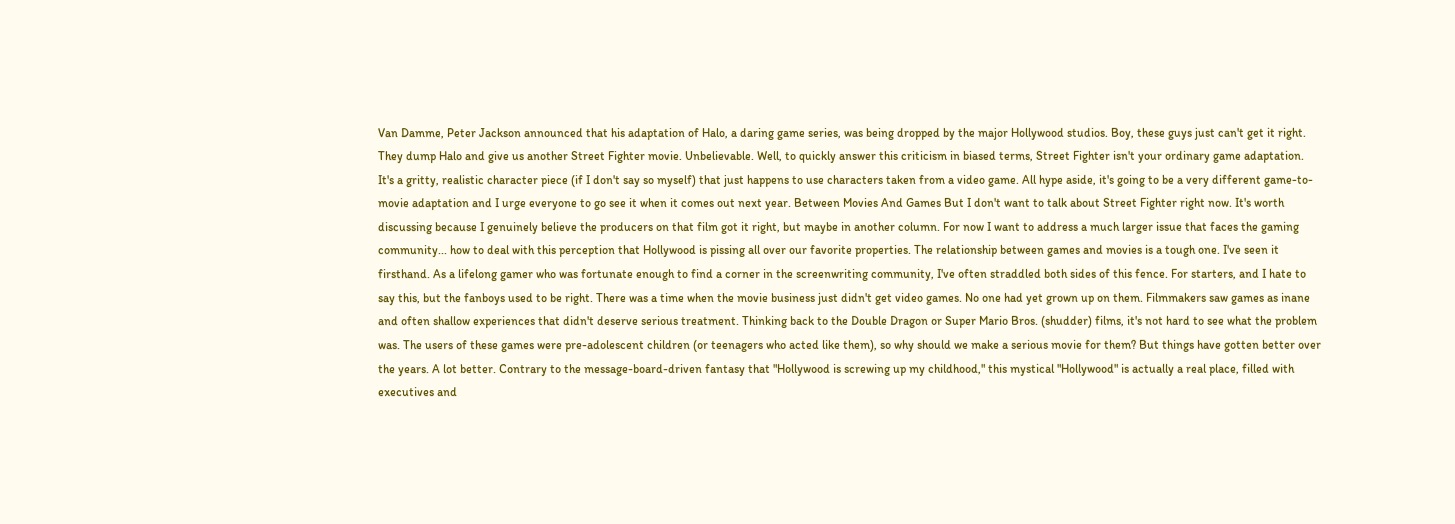Van Damme, Peter Jackson announced that his adaptation of Halo, a daring game series, was being dropped by the major Hollywood studios. Boy, these guys just can't get it right. They dump Halo and give us another Street Fighter movie. Unbelievable. Well, to quickly answer this criticism in biased terms, Street Fighter isn't your ordinary game adaptation. It's a gritty, realistic character piece (if I don't say so myself) that just happens to use characters taken from a video game. All hype aside, it's going to be a very different game-to-movie adaptation and I urge everyone to go see it when it comes out next year. Between Movies And Games But I don't want to talk about Street Fighter right now. It's worth discussing because I genuinely believe the producers on that film got it right, but maybe in another column. For now I want to address a much larger issue that faces the gaming community... how to deal with this perception that Hollywood is pissing all over our favorite properties. The relationship between games and movies is a tough one. I've seen it firsthand. As a lifelong gamer who was fortunate enough to find a corner in the screenwriting community, I've often straddled both sides of this fence. For starters, and I hate to say this, but the fanboys used to be right. There was a time when the movie business just didn't get video games. No one had yet grown up on them. Filmmakers saw games as inane and often shallow experiences that didn't deserve serious treatment. Thinking back to the Double Dragon or Super Mario Bros. (shudder) films, it's not hard to see what the problem was. The users of these games were pre-adolescent children (or teenagers who acted like them), so why should we make a serious movie for them? But things have gotten better over the years. A lot better. Contrary to the message-board-driven fantasy that "Hollywood is screwing up my childhood," this mystical "Hollywood" is actually a real place, filled with executives and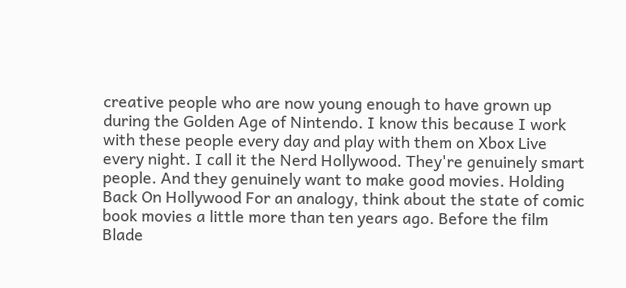creative people who are now young enough to have grown up during the Golden Age of Nintendo. I know this because I work with these people every day and play with them on Xbox Live every night. I call it the Nerd Hollywood. They're genuinely smart people. And they genuinely want to make good movies. Holding Back On Hollywood For an analogy, think about the state of comic book movies a little more than ten years ago. Before the film Blade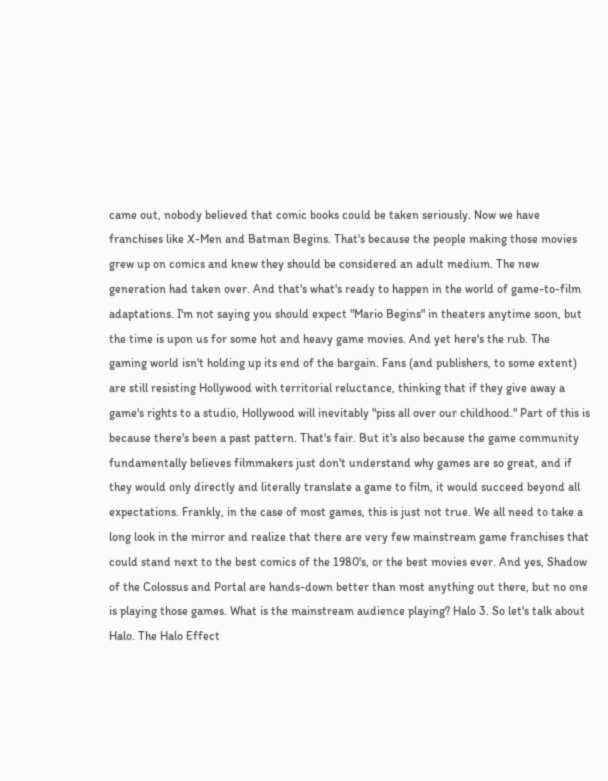came out, nobody believed that comic books could be taken seriously. Now we have franchises like X-Men and Batman Begins. That's because the people making those movies grew up on comics and knew they should be considered an adult medium. The new generation had taken over. And that's what's ready to happen in the world of game-to-film adaptations. I'm not saying you should expect "Mario Begins" in theaters anytime soon, but the time is upon us for some hot and heavy game movies. And yet here's the rub. The gaming world isn't holding up its end of the bargain. Fans (and publishers, to some extent) are still resisting Hollywood with territorial reluctance, thinking that if they give away a game's rights to a studio, Hollywood will inevitably "piss all over our childhood." Part of this is because there's been a past pattern. That's fair. But it's also because the game community fundamentally believes filmmakers just don't understand why games are so great, and if they would only directly and literally translate a game to film, it would succeed beyond all expectations. Frankly, in the case of most games, this is just not true. We all need to take a long look in the mirror and realize that there are very few mainstream game franchises that could stand next to the best comics of the 1980's, or the best movies ever. And yes, Shadow of the Colossus and Portal are hands-down better than most anything out there, but no one is playing those games. What is the mainstream audience playing? Halo 3. So let's talk about Halo. The Halo Effect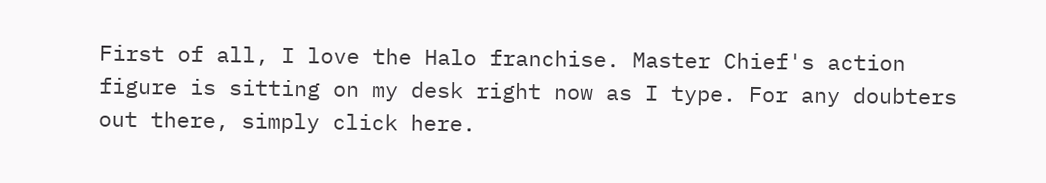First of all, I love the Halo franchise. Master Chief's action figure is sitting on my desk right now as I type. For any doubters out there, simply click here.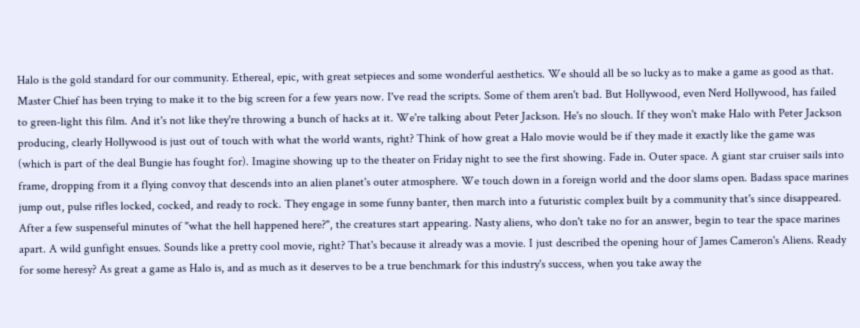Halo is the gold standard for our community. Ethereal, epic, with great setpieces and some wonderful aesthetics. We should all be so lucky as to make a game as good as that. Master Chief has been trying to make it to the big screen for a few years now. I've read the scripts. Some of them aren't bad. But Hollywood, even Nerd Hollywood, has failed to green-light this film. And it's not like they're throwing a bunch of hacks at it. We're talking about Peter Jackson. He's no slouch. If they won't make Halo with Peter Jackson producing, clearly Hollywood is just out of touch with what the world wants, right? Think of how great a Halo movie would be if they made it exactly like the game was (which is part of the deal Bungie has fought for). Imagine showing up to the theater on Friday night to see the first showing. Fade in. Outer space. A giant star cruiser sails into frame, dropping from it a flying convoy that descends into an alien planet's outer atmosphere. We touch down in a foreign world and the door slams open. Badass space marines jump out, pulse rifles locked, cocked, and ready to rock. They engage in some funny banter, then march into a futuristic complex built by a community that's since disappeared. After a few suspenseful minutes of "what the hell happened here?", the creatures start appearing. Nasty aliens, who don't take no for an answer, begin to tear the space marines apart. A wild gunfight ensues. Sounds like a pretty cool movie, right? That's because it already was a movie. I just described the opening hour of James Cameron's Aliens. Ready for some heresy? As great a game as Halo is, and as much as it deserves to be a true benchmark for this industry's success, when you take away the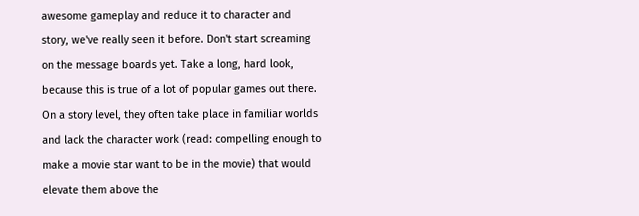awesome gameplay and reduce it to character and story, we've really seen it before. Don't start screaming on the message boards yet. Take a long, hard look, because this is true of a lot of popular games out there. On a story level, they often take place in familiar worlds and lack the character work (read: compelling enough to make a movie star want to be in the movie) that would elevate them above the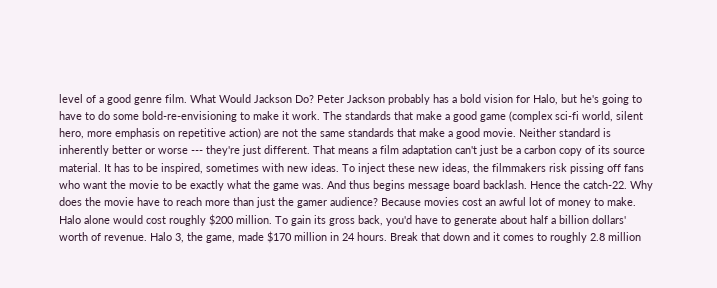level of a good genre film. What Would Jackson Do? Peter Jackson probably has a bold vision for Halo, but he's going to have to do some bold-re-envisioning to make it work. The standards that make a good game (complex sci-fi world, silent hero, more emphasis on repetitive action) are not the same standards that make a good movie. Neither standard is inherently better or worse --- they're just different. That means a film adaptation can't just be a carbon copy of its source material. It has to be inspired, sometimes with new ideas. To inject these new ideas, the filmmakers risk pissing off fans who want the movie to be exactly what the game was. And thus begins message board backlash. Hence the catch-22. Why does the movie have to reach more than just the gamer audience? Because movies cost an awful lot of money to make. Halo alone would cost roughly $200 million. To gain its gross back, you'd have to generate about half a billion dollars' worth of revenue. Halo 3, the game, made $170 million in 24 hours. Break that down and it comes to roughly 2.8 million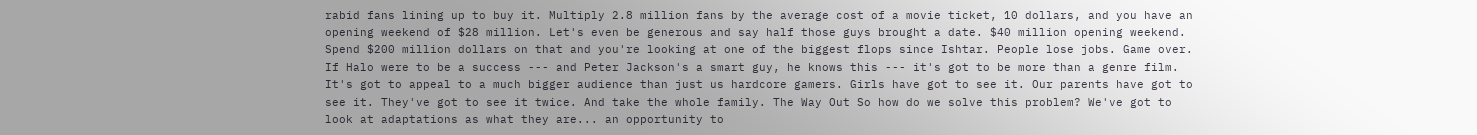rabid fans lining up to buy it. Multiply 2.8 million fans by the average cost of a movie ticket, 10 dollars, and you have an opening weekend of $28 million. Let's even be generous and say half those guys brought a date. $40 million opening weekend. Spend $200 million dollars on that and you're looking at one of the biggest flops since Ishtar. People lose jobs. Game over. If Halo were to be a success --- and Peter Jackson's a smart guy, he knows this --- it's got to be more than a genre film. It's got to appeal to a much bigger audience than just us hardcore gamers. Girls have got to see it. Our parents have got to see it. They've got to see it twice. And take the whole family. The Way Out So how do we solve this problem? We've got to look at adaptations as what they are... an opportunity to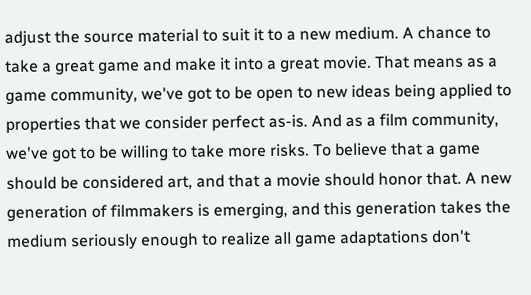adjust the source material to suit it to a new medium. A chance to take a great game and make it into a great movie. That means as a game community, we've got to be open to new ideas being applied to properties that we consider perfect as-is. And as a film community, we've got to be willing to take more risks. To believe that a game should be considered art, and that a movie should honor that. A new generation of filmmakers is emerging, and this generation takes the medium seriously enough to realize all game adaptations don't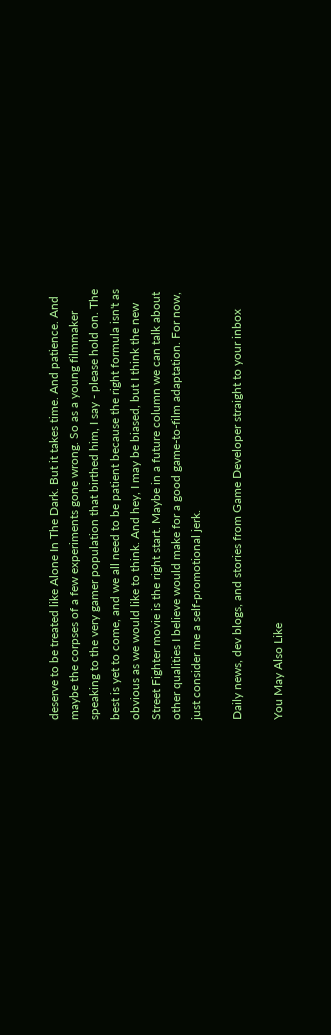deserve to be treated like Alone In The Dark. But it takes time. And patience. And maybe the corpses of a few experiments gone wrong. So as a young filmmaker speaking to the very gamer population that birthed him, I say - please hold on. The best is yet to come, and we all need to be patient because the right formula isn't as obvious as we would like to think. And hey, I may be biased, but I think the new Street Fighter movie is the right start. Maybe in a future column we can talk about other qualities I believe would make for a good game-to-film adaptation. For now, just consider me a self-promotional jerk.

Daily news, dev blogs, and stories from Game Developer straight to your inbox

You May Also Like